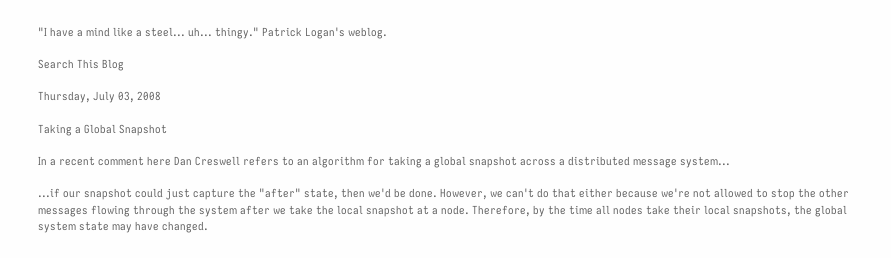"I have a mind like a steel... uh... thingy." Patrick Logan's weblog.

Search This Blog

Thursday, July 03, 2008

Taking a Global Snapshot

In a recent comment here Dan Creswell refers to an algorithm for taking a global snapshot across a distributed message system...

...if our snapshot could just capture the "after" state, then we'd be done. However, we can't do that either because we're not allowed to stop the other messages flowing through the system after we take the local snapshot at a node. Therefore, by the time all nodes take their local snapshots, the global system state may have changed.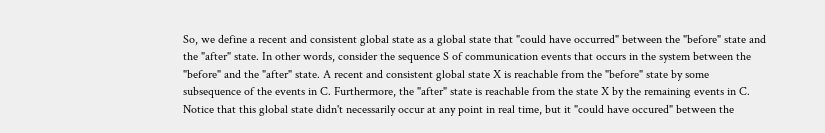So, we define a recent and consistent global state as a global state that "could have occurred" between the "before" state and the "after" state. In other words, consider the sequence S of communication events that occurs in the system between the "before" and the "after" state. A recent and consistent global state X is reachable from the "before" state by some subsequence of the events in C. Furthermore, the "after" state is reachable from the state X by the remaining events in C. Notice that this global state didn't necessarily occur at any point in real time, but it "could have occured" between the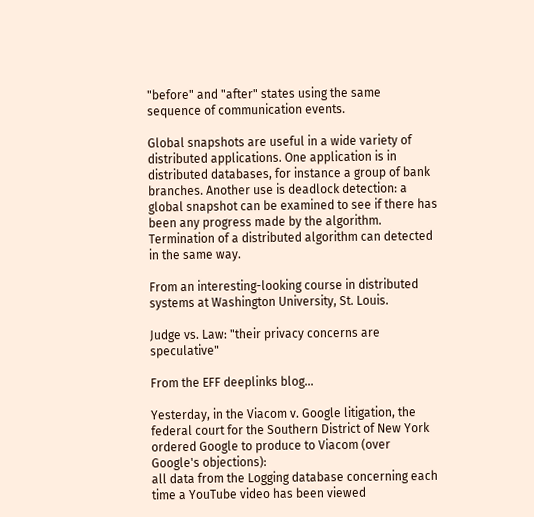"before" and "after" states using the same sequence of communication events.

Global snapshots are useful in a wide variety of distributed applications. One application is in distributed databases, for instance a group of bank branches. Another use is deadlock detection: a global snapshot can be examined to see if there has been any progress made by the algorithm. Termination of a distributed algorithm can detected in the same way.

From an interesting-looking course in distributed systems at Washington University, St. Louis.

Judge vs. Law: "their privacy concerns are speculative"

From the EFF deeplinks blog...

Yesterday, in the Viacom v. Google litigation, the federal court for the Southern District of New York ordered Google to produce to Viacom (over Google's objections):
all data from the Logging database concerning each time a YouTube video has been viewed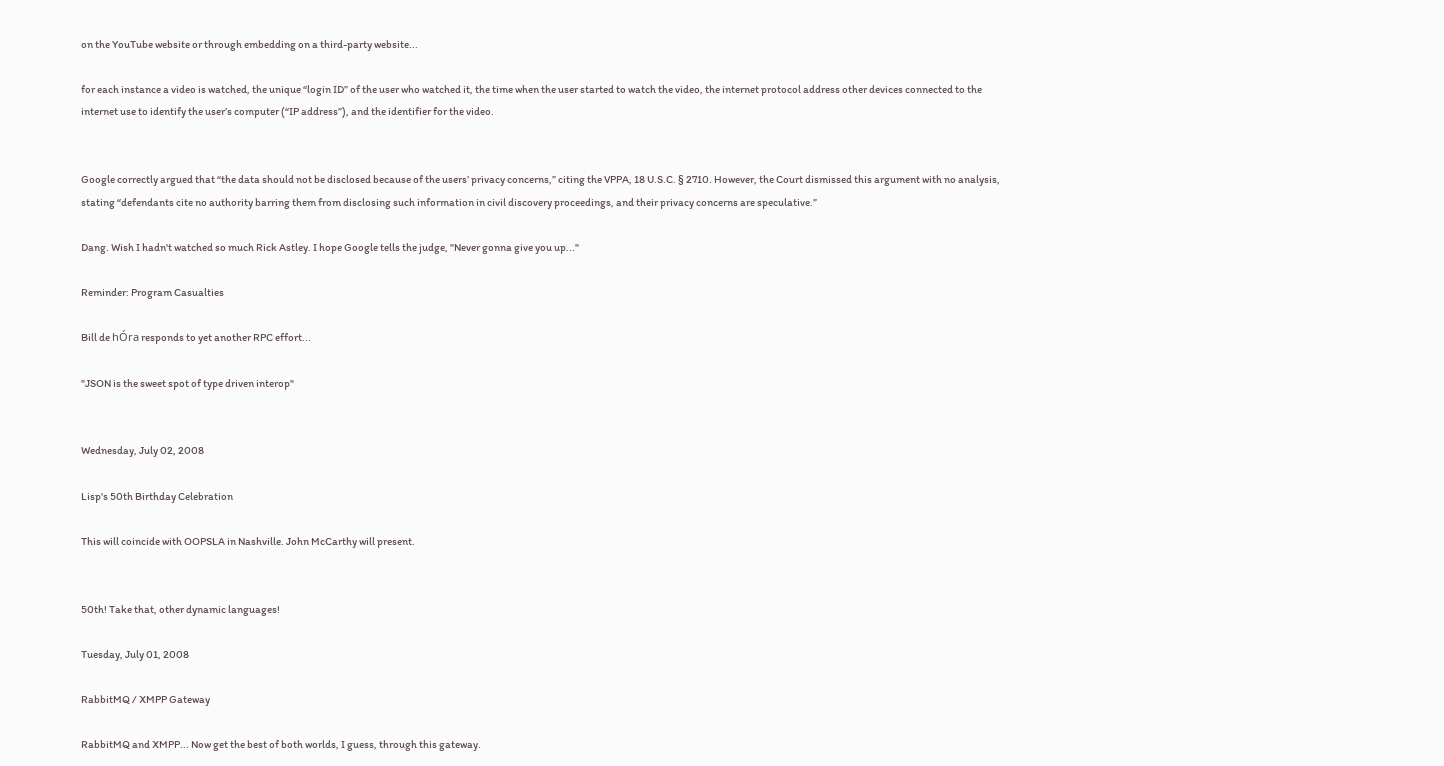on the YouTube website or through embedding on a third-party website...

for each instance a video is watched, the unique “login ID” of the user who watched it, the time when the user started to watch the video, the internet protocol address other devices connected to the internet use to identify the user’s computer (“IP address”), and the identifier for the video.


Google correctly argued that “the data should not be disclosed because of the users’ privacy concerns,” citing the VPPA, 18 U.S.C. § 2710. However, the Court dismissed this argument with no analysis, stating “defendants cite no authority barring them from disclosing such information in civil discovery proceedings, and their privacy concerns are speculative.”

Dang. Wish I hadn't watched so much Rick Astley. I hope Google tells the judge, "Never gonna give you up..."

Reminder: Program Casualties

Bill de hÓra responds to yet another RPC effort...

"JSON is the sweet spot of type driven interop"


Wednesday, July 02, 2008

Lisp's 50th Birthday Celebration

This will coincide with OOPSLA in Nashville. John McCarthy will present.


50th! Take that, other dynamic languages!

Tuesday, July 01, 2008

RabbitMQ / XMPP Gateway

RabbitMQ and XMPP... Now get the best of both worlds, I guess, through this gateway.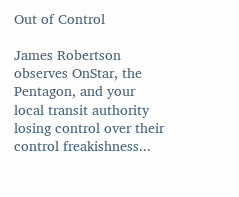Out of Control

James Robertson observes OnStar, the Pentagon, and your local transit authority losing control over their control freakishness...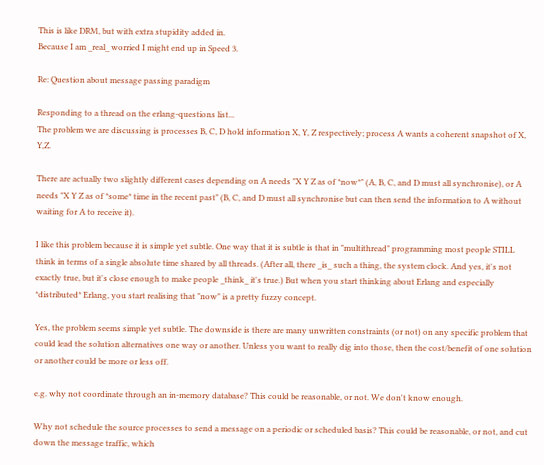This is like DRM, but with extra stupidity added in.
Because I am _real_ worried I might end up in Speed 3.

Re: Question about message passing paradigm

Responding to a thread on the erlang-questions list...
The problem we are discussing is processes B, C, D hold information X, Y, Z respectively; process A wants a coherent snapshot of X, Y,Z.

There are actually two slightly different cases depending on A needs "X Y Z as of *now*" (A, B, C, and D must all synchronise), or A needs "X Y Z as of *some* time in the recent past" (B, C, and D must all synchronise but can then send the information to A without waiting for A to receive it).

I like this problem because it is simple yet subtle. One way that it is subtle is that in "multithread" programming most people STILL think in terms of a single absolute time shared by all threads. (After all, there _is_ such a thing, the system clock. And yes, it's not exactly true, but it's close enough to make people _think_ it's true.) But when you start thinking about Erlang and especially *distributed* Erlang, you start realising that "now" is a pretty fuzzy concept.

Yes, the problem seems simple yet subtle. The downside is there are many unwritten constraints (or not) on any specific problem that could lead the solution alternatives one way or another. Unless you want to really dig into those, then the cost/benefit of one solution or another could be more or less off.

e.g. why not coordinate through an in-memory database? This could be reasonable, or not. We don't know enough.

Why not schedule the source processes to send a message on a periodic or scheduled basis? This could be reasonable, or not, and cut down the message traffic, which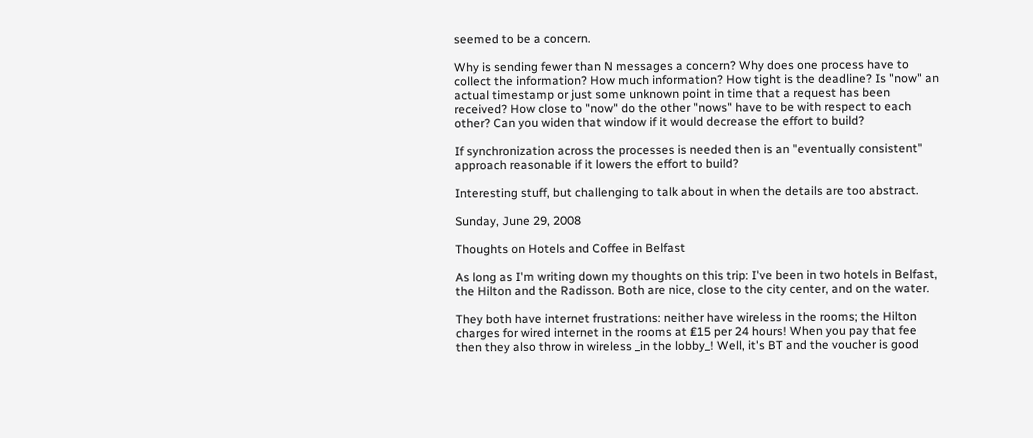seemed to be a concern.

Why is sending fewer than N messages a concern? Why does one process have to collect the information? How much information? How tight is the deadline? Is "now" an actual timestamp or just some unknown point in time that a request has been received? How close to "now" do the other "nows" have to be with respect to each other? Can you widen that window if it would decrease the effort to build?

If synchronization across the processes is needed then is an "eventually consistent" approach reasonable if it lowers the effort to build?

Interesting stuff, but challenging to talk about in when the details are too abstract.

Sunday, June 29, 2008

Thoughts on Hotels and Coffee in Belfast

As long as I'm writing down my thoughts on this trip: I've been in two hotels in Belfast, the Hilton and the Radisson. Both are nice, close to the city center, and on the water.

They both have internet frustrations: neither have wireless in the rooms; the Hilton charges for wired internet in the rooms at ₤15 per 24 hours! When you pay that fee then they also throw in wireless _in the lobby_! Well, it's BT and the voucher is good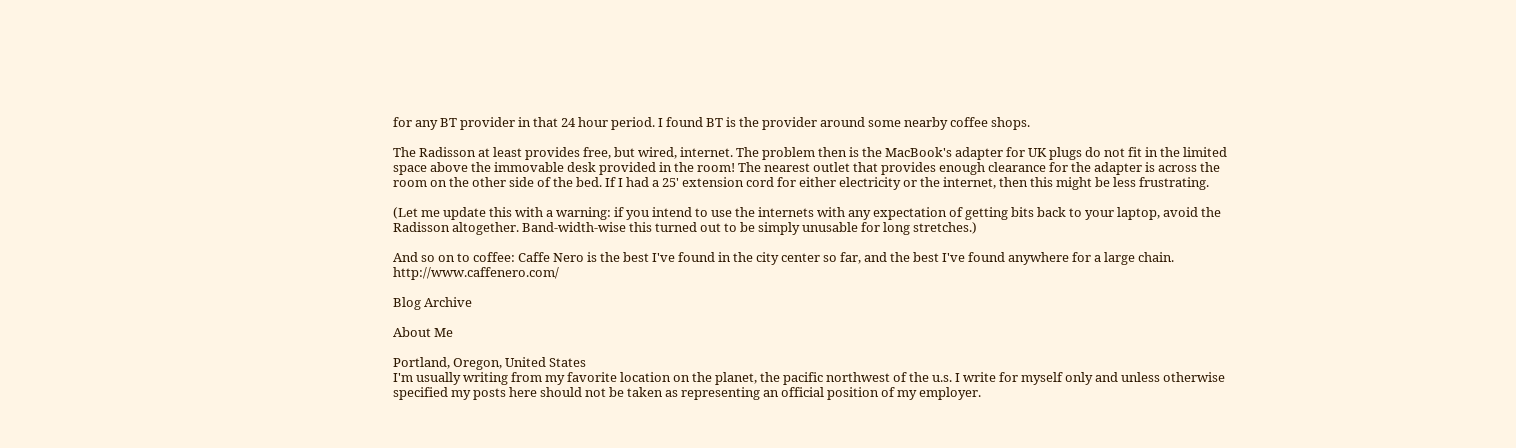for any BT provider in that 24 hour period. I found BT is the provider around some nearby coffee shops.

The Radisson at least provides free, but wired, internet. The problem then is the MacBook's adapter for UK plugs do not fit in the limited space above the immovable desk provided in the room! The nearest outlet that provides enough clearance for the adapter is across the room on the other side of the bed. If I had a 25' extension cord for either electricity or the internet, then this might be less frustrating.

(Let me update this with a warning: if you intend to use the internets with any expectation of getting bits back to your laptop, avoid the Radisson altogether. Band-width-wise this turned out to be simply unusable for long stretches.)

And so on to coffee: Caffe Nero is the best I've found in the city center so far, and the best I've found anywhere for a large chain. http://www.caffenero.com/

Blog Archive

About Me

Portland, Oregon, United States
I'm usually writing from my favorite location on the planet, the pacific northwest of the u.s. I write for myself only and unless otherwise specified my posts here should not be taken as representing an official position of my employer.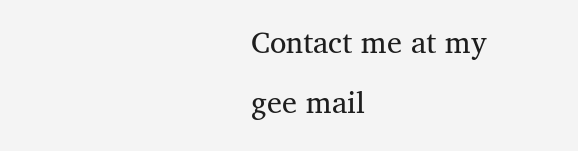Contact me at my gee mail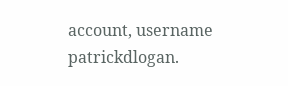account, username patrickdlogan.